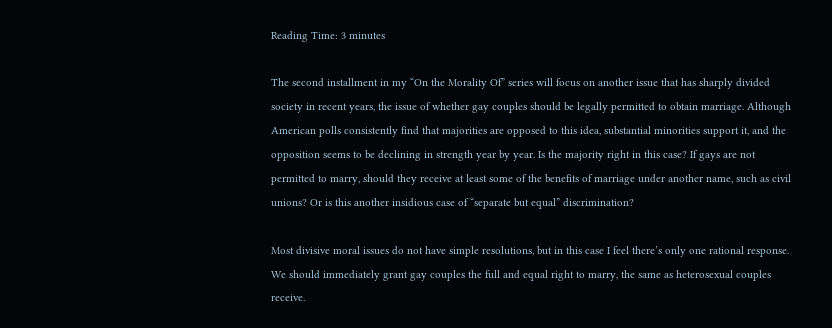Reading Time: 3 minutes

The second installment in my “On the Morality Of” series will focus on another issue that has sharply divided society in recent years, the issue of whether gay couples should be legally permitted to obtain marriage. Although American polls consistently find that majorities are opposed to this idea, substantial minorities support it, and the opposition seems to be declining in strength year by year. Is the majority right in this case? If gays are not permitted to marry, should they receive at least some of the benefits of marriage under another name, such as civil unions? Or is this another insidious case of “separate but equal” discrimination?

Most divisive moral issues do not have simple resolutions, but in this case I feel there’s only one rational response. We should immediately grant gay couples the full and equal right to marry, the same as heterosexual couples receive.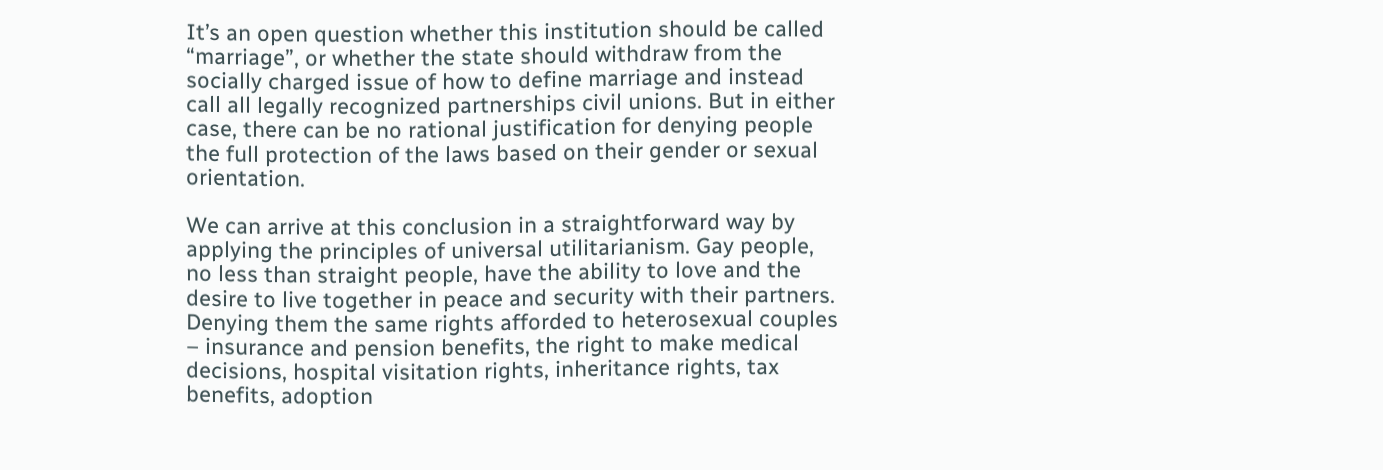It’s an open question whether this institution should be called “marriage”, or whether the state should withdraw from the socially charged issue of how to define marriage and instead call all legally recognized partnerships civil unions. But in either case, there can be no rational justification for denying people the full protection of the laws based on their gender or sexual orientation.

We can arrive at this conclusion in a straightforward way by applying the principles of universal utilitarianism. Gay people, no less than straight people, have the ability to love and the desire to live together in peace and security with their partners. Denying them the same rights afforded to heterosexual couples – insurance and pension benefits, the right to make medical decisions, hospital visitation rights, inheritance rights, tax benefits, adoption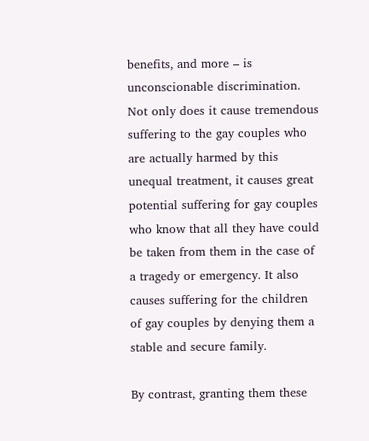benefits, and more – is unconscionable discrimination. Not only does it cause tremendous suffering to the gay couples who are actually harmed by this unequal treatment, it causes great potential suffering for gay couples who know that all they have could be taken from them in the case of a tragedy or emergency. It also causes suffering for the children of gay couples by denying them a stable and secure family.

By contrast, granting them these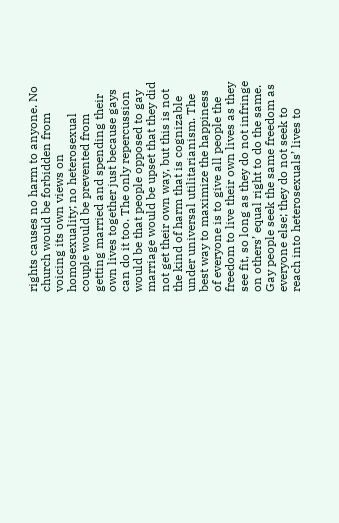rights causes no harm to anyone. No church would be forbidden from voicing its own views on homosexuality; no heterosexual couple would be prevented from getting married and spending their own lives together just because gays can do it too. The only repercussion would be that people opposed to gay marriage would be upset that they did not get their own way, but this is not the kind of harm that is cognizable under universal utilitarianism. The best way to maximize the happiness of everyone is to give all people the freedom to live their own lives as they see fit, so long as they do not infringe on others’ equal right to do the same. Gay people seek the same freedom as everyone else; they do not seek to reach into heterosexuals’ lives to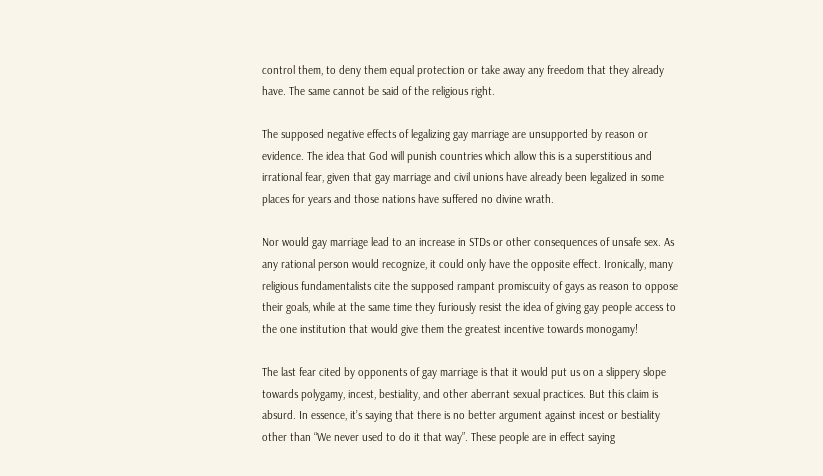control them, to deny them equal protection or take away any freedom that they already have. The same cannot be said of the religious right.

The supposed negative effects of legalizing gay marriage are unsupported by reason or evidence. The idea that God will punish countries which allow this is a superstitious and irrational fear, given that gay marriage and civil unions have already been legalized in some places for years and those nations have suffered no divine wrath.

Nor would gay marriage lead to an increase in STDs or other consequences of unsafe sex. As any rational person would recognize, it could only have the opposite effect. Ironically, many religious fundamentalists cite the supposed rampant promiscuity of gays as reason to oppose their goals, while at the same time they furiously resist the idea of giving gay people access to the one institution that would give them the greatest incentive towards monogamy!

The last fear cited by opponents of gay marriage is that it would put us on a slippery slope towards polygamy, incest, bestiality, and other aberrant sexual practices. But this claim is absurd. In essence, it’s saying that there is no better argument against incest or bestiality other than “We never used to do it that way”. These people are in effect saying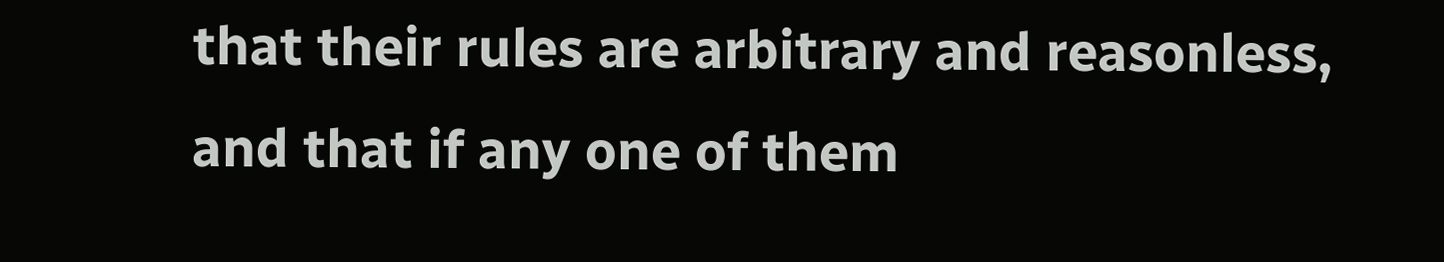that their rules are arbitrary and reasonless, and that if any one of them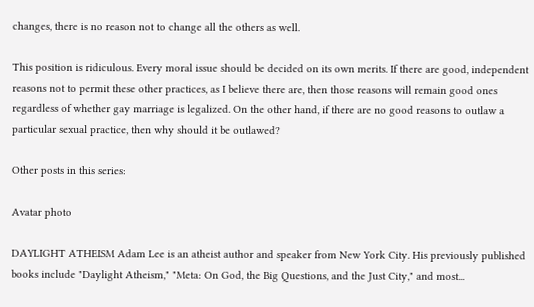changes, there is no reason not to change all the others as well.

This position is ridiculous. Every moral issue should be decided on its own merits. If there are good, independent reasons not to permit these other practices, as I believe there are, then those reasons will remain good ones regardless of whether gay marriage is legalized. On the other hand, if there are no good reasons to outlaw a particular sexual practice, then why should it be outlawed?

Other posts in this series:

Avatar photo

DAYLIGHT ATHEISM Adam Lee is an atheist author and speaker from New York City. His previously published books include "Daylight Atheism," "Meta: On God, the Big Questions, and the Just City," and most...